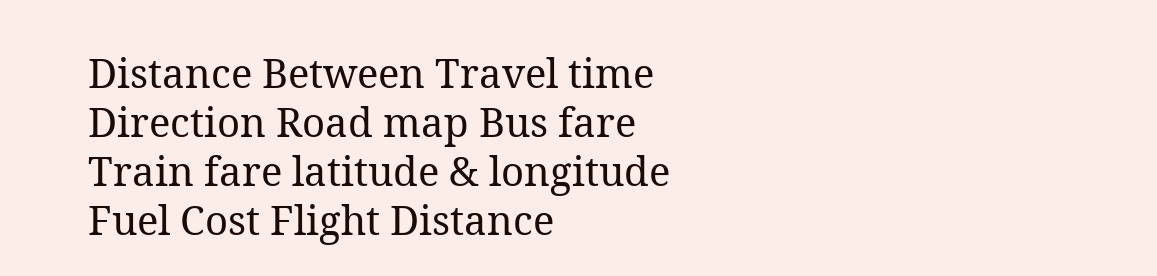Distance Between Travel time Direction Road map Bus fare Train fare latitude & longitude Fuel Cost Flight Distance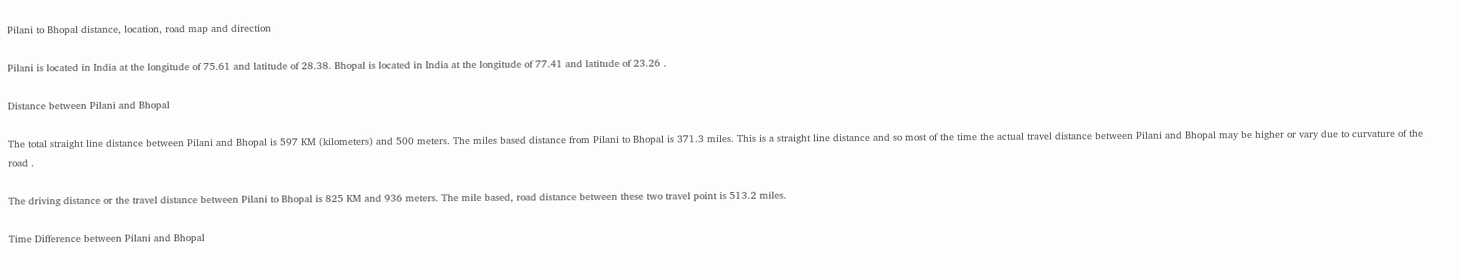Pilani to Bhopal distance, location, road map and direction

Pilani is located in India at the longitude of 75.61 and latitude of 28.38. Bhopal is located in India at the longitude of 77.41 and latitude of 23.26 .

Distance between Pilani and Bhopal

The total straight line distance between Pilani and Bhopal is 597 KM (kilometers) and 500 meters. The miles based distance from Pilani to Bhopal is 371.3 miles. This is a straight line distance and so most of the time the actual travel distance between Pilani and Bhopal may be higher or vary due to curvature of the road .

The driving distance or the travel distance between Pilani to Bhopal is 825 KM and 936 meters. The mile based, road distance between these two travel point is 513.2 miles.

Time Difference between Pilani and Bhopal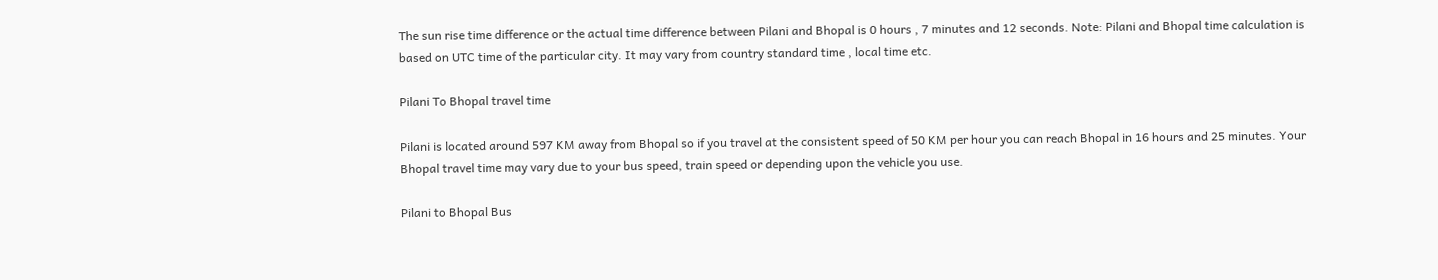The sun rise time difference or the actual time difference between Pilani and Bhopal is 0 hours , 7 minutes and 12 seconds. Note: Pilani and Bhopal time calculation is based on UTC time of the particular city. It may vary from country standard time , local time etc.

Pilani To Bhopal travel time

Pilani is located around 597 KM away from Bhopal so if you travel at the consistent speed of 50 KM per hour you can reach Bhopal in 16 hours and 25 minutes. Your Bhopal travel time may vary due to your bus speed, train speed or depending upon the vehicle you use.

Pilani to Bhopal Bus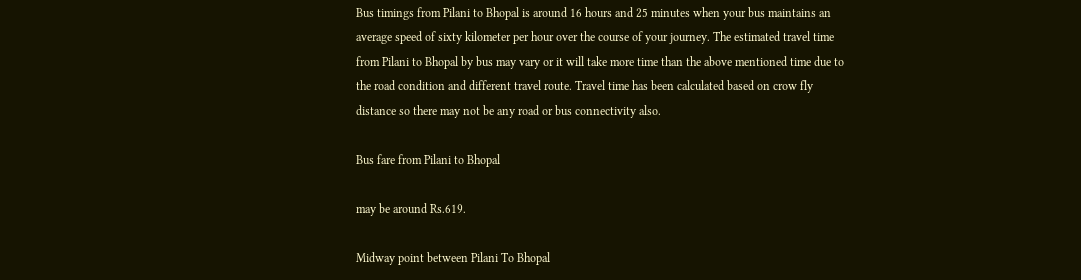Bus timings from Pilani to Bhopal is around 16 hours and 25 minutes when your bus maintains an average speed of sixty kilometer per hour over the course of your journey. The estimated travel time from Pilani to Bhopal by bus may vary or it will take more time than the above mentioned time due to the road condition and different travel route. Travel time has been calculated based on crow fly distance so there may not be any road or bus connectivity also.

Bus fare from Pilani to Bhopal

may be around Rs.619.

Midway point between Pilani To Bhopal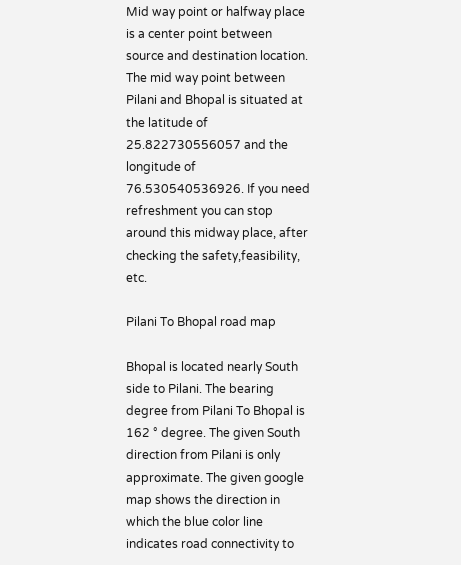Mid way point or halfway place is a center point between source and destination location. The mid way point between Pilani and Bhopal is situated at the latitude of 25.822730556057 and the longitude of 76.530540536926. If you need refreshment you can stop around this midway place, after checking the safety,feasibility, etc.

Pilani To Bhopal road map

Bhopal is located nearly South side to Pilani. The bearing degree from Pilani To Bhopal is 162 ° degree. The given South direction from Pilani is only approximate. The given google map shows the direction in which the blue color line indicates road connectivity to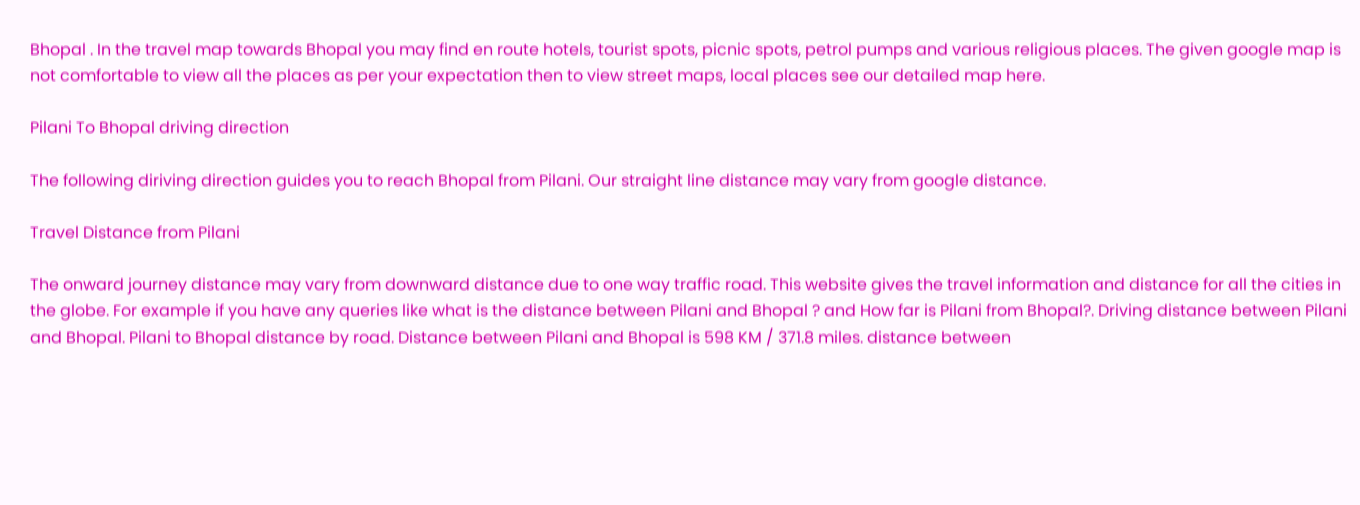Bhopal . In the travel map towards Bhopal you may find en route hotels, tourist spots, picnic spots, petrol pumps and various religious places. The given google map is not comfortable to view all the places as per your expectation then to view street maps, local places see our detailed map here.

Pilani To Bhopal driving direction

The following diriving direction guides you to reach Bhopal from Pilani. Our straight line distance may vary from google distance.

Travel Distance from Pilani

The onward journey distance may vary from downward distance due to one way traffic road. This website gives the travel information and distance for all the cities in the globe. For example if you have any queries like what is the distance between Pilani and Bhopal ? and How far is Pilani from Bhopal?. Driving distance between Pilani and Bhopal. Pilani to Bhopal distance by road. Distance between Pilani and Bhopal is 598 KM / 371.8 miles. distance between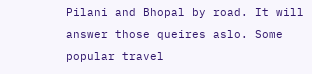Pilani and Bhopal by road. It will answer those queires aslo. Some popular travel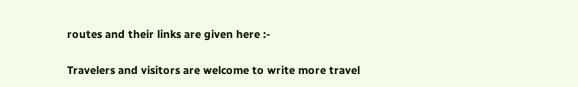routes and their links are given here :-

Travelers and visitors are welcome to write more travel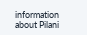information about Pilani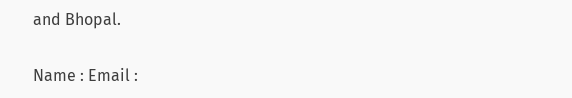and Bhopal.

Name : Email :